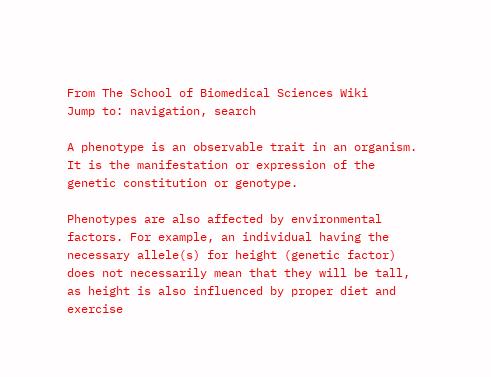From The School of Biomedical Sciences Wiki
Jump to: navigation, search

A phenotype is an observable trait in an organism. It is the manifestation or expression of the genetic constitution or genotype.

Phenotypes are also affected by environmental factors. For example, an individual having the necessary allele(s) for height (genetic factor) does not necessarily mean that they will be tall, as height is also influenced by proper diet and exercise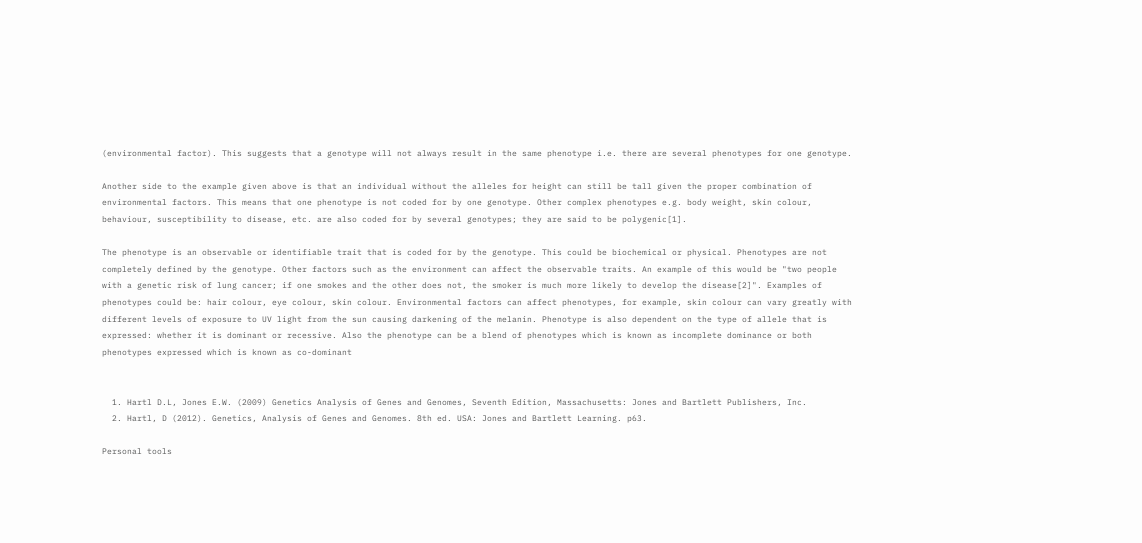(environmental factor). This suggests that a genotype will not always result in the same phenotype i.e. there are several phenotypes for one genotype.

Another side to the example given above is that an individual without the alleles for height can still be tall given the proper combination of environmental factors. This means that one phenotype is not coded for by one genotype. Other complex phenotypes e.g. body weight, skin colour, behaviour, susceptibility to disease, etc. are also coded for by several genotypes; they are said to be polygenic[1].

The phenotype is an observable or identifiable trait that is coded for by the genotype. This could be biochemical or physical. Phenotypes are not completely defined by the genotype. Other factors such as the environment can affect the observable traits. An example of this would be "two people with a genetic risk of lung cancer; if one smokes and the other does not, the smoker is much more likely to develop the disease[2]". Examples of phenotypes could be: hair colour, eye colour, skin colour. Environmental factors can affect phenotypes, for example, skin colour can vary greatly with different levels of exposure to UV light from the sun causing darkening of the melanin. Phenotype is also dependent on the type of allele that is expressed: whether it is dominant or recessive. Also the phenotype can be a blend of phenotypes which is known as incomplete dominance or both phenotypes expressed which is known as co-dominant


  1. Hartl D.L, Jones E.W. (2009) Genetics Analysis of Genes and Genomes, Seventh Edition, Massachusetts: Jones and Bartlett Publishers, Inc.
  2. Hartl, D (2012). Genetics, Analysis of Genes and Genomes. 8th ed. USA: Jones and Bartlett Learning. p63.

Personal tools